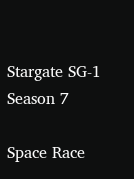Stargate SG-1 Season 7

Space Race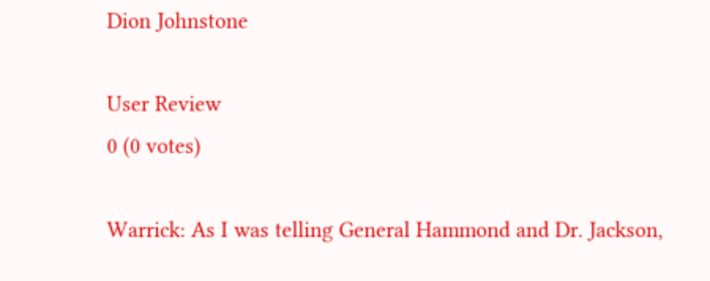Dion Johnstone

User Review
0 (0 votes)

Warrick: As I was telling General Hammond and Dr. Jackson,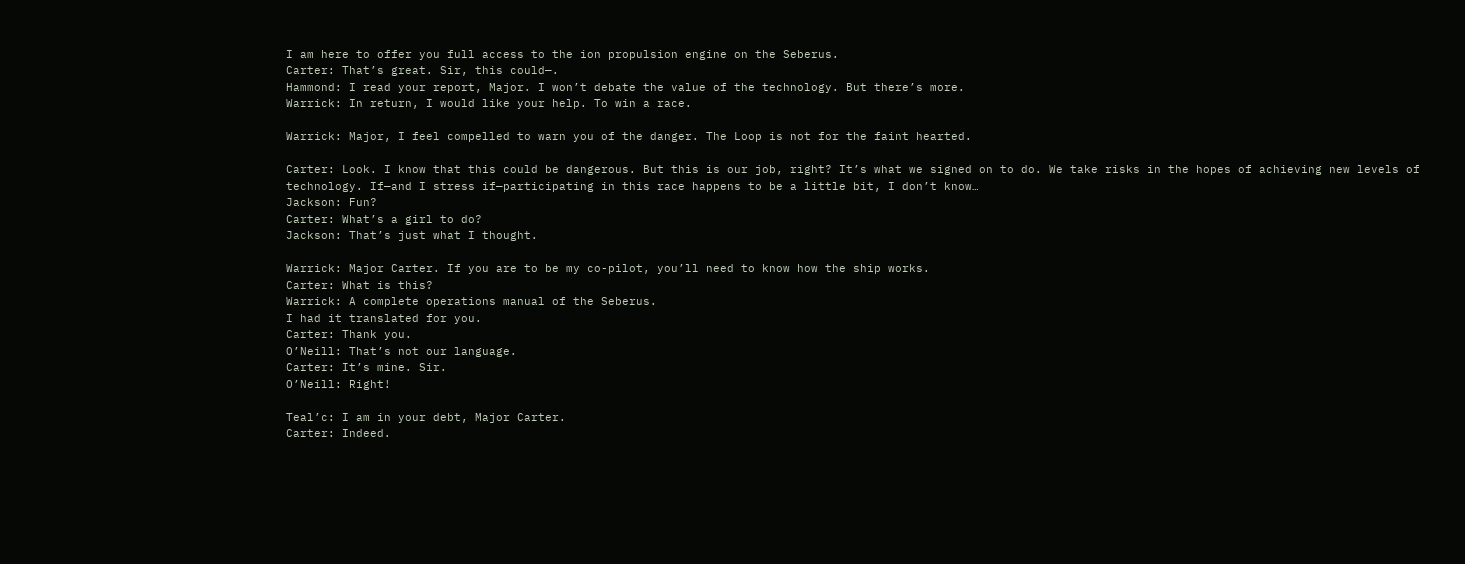I am here to offer you full access to the ion propulsion engine on the Seberus.
Carter: That’s great. Sir, this could—.
Hammond: I read your report, Major. I won’t debate the value of the technology. But there’s more.
Warrick: In return, I would like your help. To win a race.

Warrick: Major, I feel compelled to warn you of the danger. The Loop is not for the faint hearted.

Carter: Look. I know that this could be dangerous. But this is our job, right? It’s what we signed on to do. We take risks in the hopes of achieving new levels of technology. If—and I stress if—participating in this race happens to be a little bit, I don’t know…
Jackson: Fun?
Carter: What’s a girl to do?
Jackson: That’s just what I thought.

Warrick: Major Carter. If you are to be my co-pilot, you’ll need to know how the ship works.
Carter: What is this?
Warrick: A complete operations manual of the Seberus.
I had it translated for you.
Carter: Thank you.
O’Neill: That’s not our language.
Carter: It’s mine. Sir.
O’Neill: Right!

Teal’c: I am in your debt, Major Carter.
Carter: Indeed.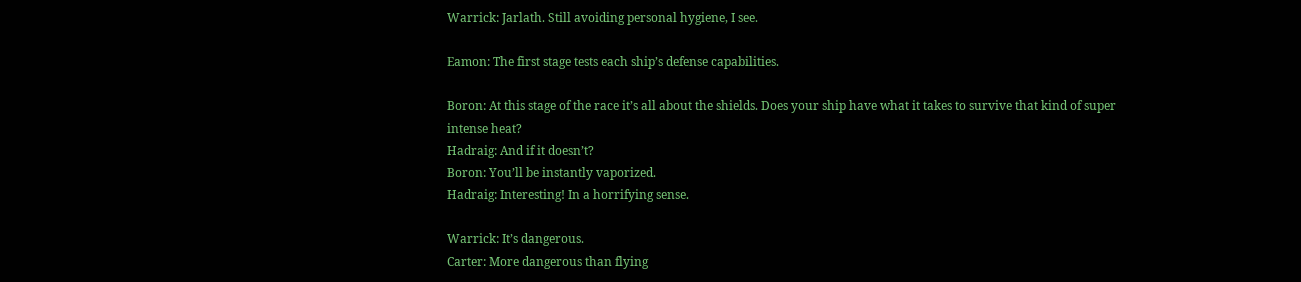Warrick: Jarlath. Still avoiding personal hygiene, I see.

Eamon: The first stage tests each ship’s defense capabilities.

Boron: At this stage of the race it’s all about the shields. Does your ship have what it takes to survive that kind of super intense heat?
Hadraig: And if it doesn’t?
Boron: You’ll be instantly vaporized.
Hadraig: Interesting! In a horrifying sense.

Warrick: It’s dangerous.
Carter: More dangerous than flying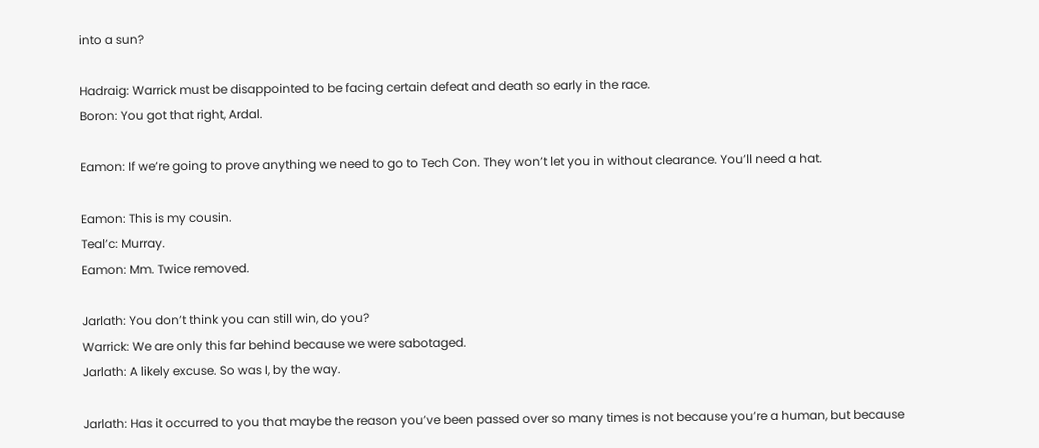into a sun?

Hadraig: Warrick must be disappointed to be facing certain defeat and death so early in the race.
Boron: You got that right, Ardal.

Eamon: If we’re going to prove anything we need to go to Tech Con. They won’t let you in without clearance. You’ll need a hat.

Eamon: This is my cousin.
Teal’c: Murray.
Eamon: Mm. Twice removed.

Jarlath: You don’t think you can still win, do you?
Warrick: We are only this far behind because we were sabotaged.
Jarlath: A likely excuse. So was I, by the way.

Jarlath: Has it occurred to you that maybe the reason you’ve been passed over so many times is not because you’re a human, but because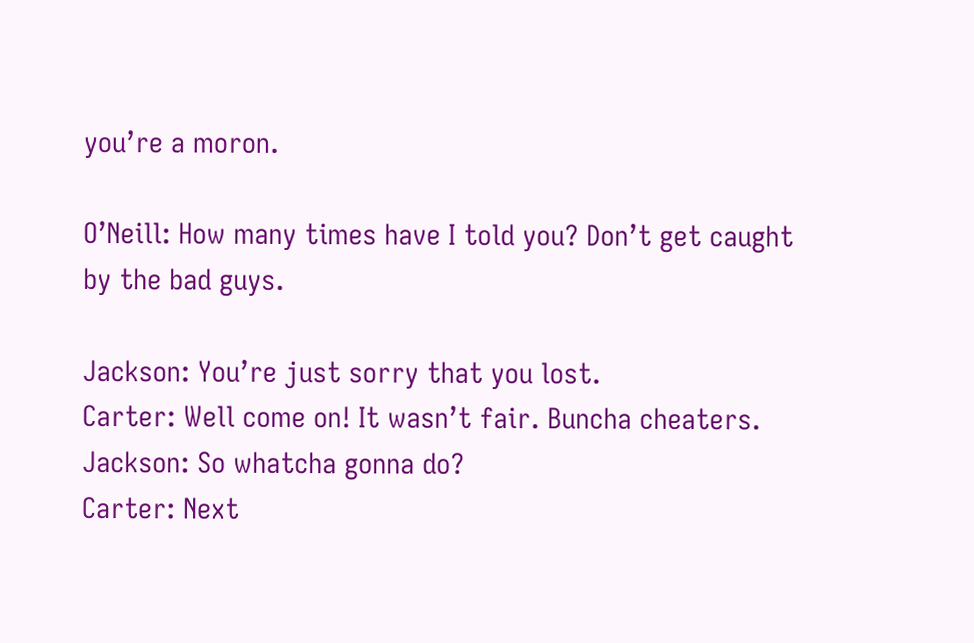you’re a moron.

O’Neill: How many times have I told you? Don’t get caught by the bad guys.

Jackson: You’re just sorry that you lost.
Carter: Well come on! It wasn’t fair. Buncha cheaters.
Jackson: So whatcha gonna do?
Carter: Next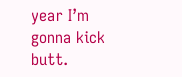year I’m gonna kick butt.